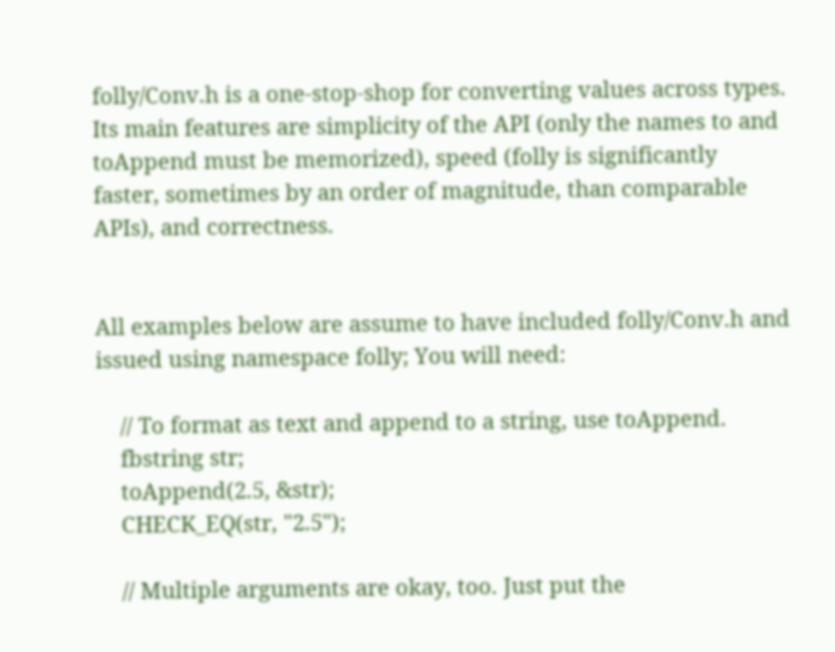folly/Conv.h is a one-stop-shop for converting values across types. Its main features are simplicity of the API (only the names to and toAppend must be memorized), speed (folly is significantly faster, sometimes by an order of magnitude, than comparable APIs), and correctness.


All examples below are assume to have included folly/Conv.h and issued using namespace folly; You will need:

    // To format as text and append to a string, use toAppend.
    fbstring str;
    toAppend(2.5, &str);
    CHECK_EQ(str, "2.5");

    // Multiple arguments are okay, too. Just put the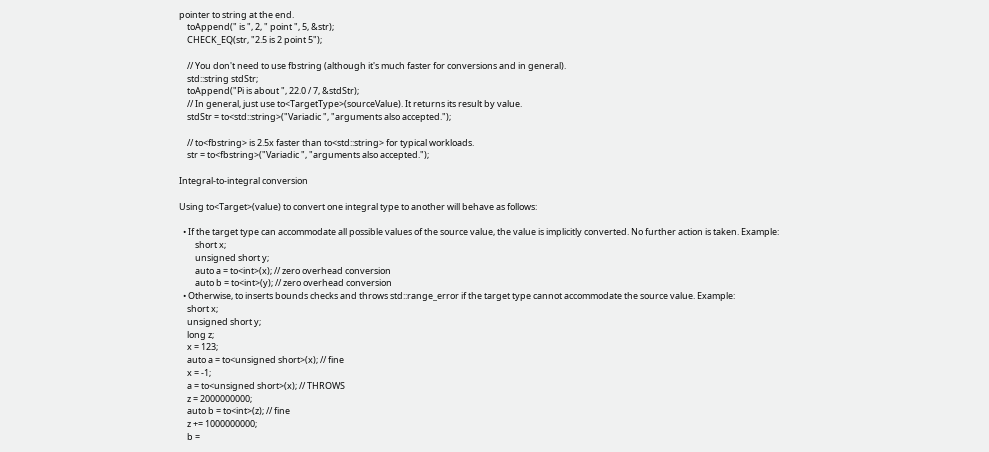pointer to string at the end.
    toAppend(" is ", 2, " point ", 5, &str);
    CHECK_EQ(str, "2.5 is 2 point 5");

    // You don't need to use fbstring (although it's much faster for conversions and in general).
    std::string stdStr;
    toAppend("Pi is about ", 22.0 / 7, &stdStr);
    // In general, just use to<TargetType>(sourceValue). It returns its result by value.
    stdStr = to<std::string>("Variadic ", "arguments also accepted.");

    // to<fbstring> is 2.5x faster than to<std::string> for typical workloads.
    str = to<fbstring>("Variadic ", "arguments also accepted.");

Integral-to-integral conversion

Using to<Target>(value) to convert one integral type to another will behave as follows:

  • If the target type can accommodate all possible values of the source value, the value is implicitly converted. No further action is taken. Example:
        short x;
        unsigned short y;
        auto a = to<int>(x); // zero overhead conversion
        auto b = to<int>(y); // zero overhead conversion
  • Otherwise, to inserts bounds checks and throws std::range_error if the target type cannot accommodate the source value. Example:
    short x;
    unsigned short y;
    long z;
    x = 123;
    auto a = to<unsigned short>(x); // fine
    x = -1;
    a = to<unsigned short>(x); // THROWS
    z = 2000000000;
    auto b = to<int>(z); // fine
    z += 1000000000;
    b =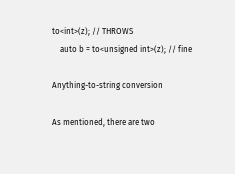to<int>(z); // THROWS
    auto b = to<unsigned int>(z); // fine

Anything-to-string conversion

As mentioned, there are two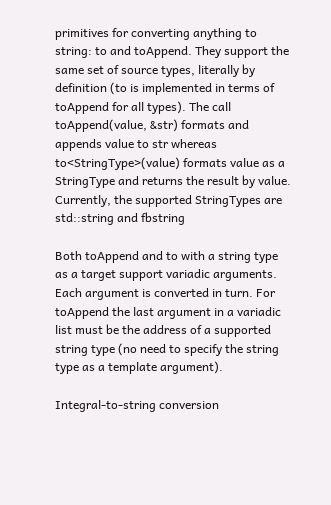primitives for converting anything to string: to and toAppend. They support the same set of source types, literally by definition (to is implemented in terms of toAppend for all types). The call toAppend(value, &str) formats and appends value to str whereas to<StringType>(value) formats value as a StringType and returns the result by value. Currently, the supported StringTypes are std::string and fbstring

Both toAppend and to with a string type as a target support variadic arguments. Each argument is converted in turn. For toAppend the last argument in a variadic list must be the address of a supported string type (no need to specify the string type as a template argument).

Integral-to-string conversion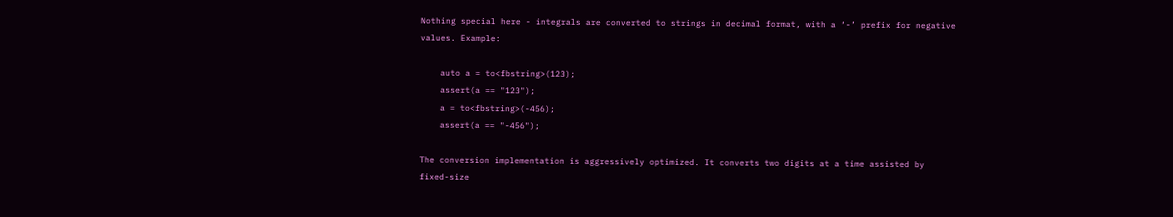Nothing special here - integrals are converted to strings in decimal format, with a ‘-’ prefix for negative values. Example:

    auto a = to<fbstring>(123);
    assert(a == "123");
    a = to<fbstring>(-456);
    assert(a == "-456");

The conversion implementation is aggressively optimized. It converts two digits at a time assisted by fixed-size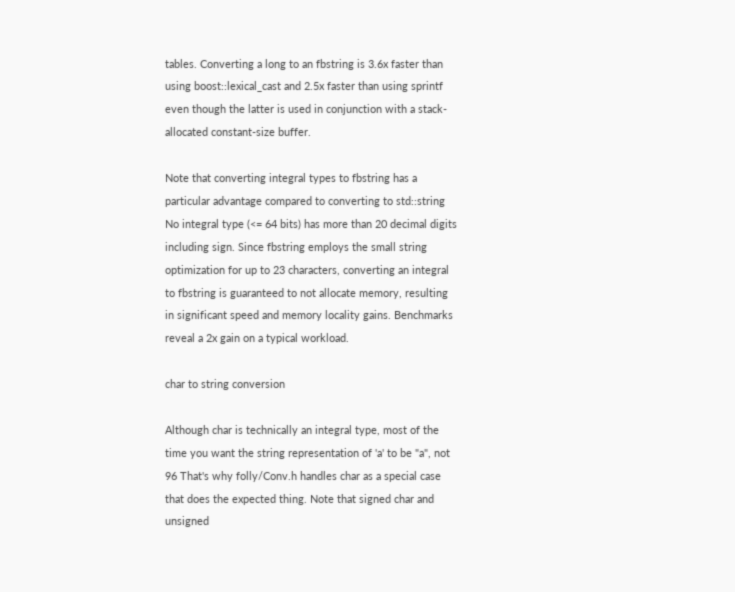tables. Converting a long to an fbstring is 3.6x faster than using boost::lexical_cast and 2.5x faster than using sprintf even though the latter is used in conjunction with a stack-allocated constant-size buffer.

Note that converting integral types to fbstring has a particular advantage compared to converting to std::string No integral type (<= 64 bits) has more than 20 decimal digits including sign. Since fbstring employs the small string optimization for up to 23 characters, converting an integral to fbstring is guaranteed to not allocate memory, resulting in significant speed and memory locality gains. Benchmarks reveal a 2x gain on a typical workload.

char to string conversion

Although char is technically an integral type, most of the time you want the string representation of 'a' to be "a", not 96 That's why folly/Conv.h handles char as a special case that does the expected thing. Note that signed char and unsigned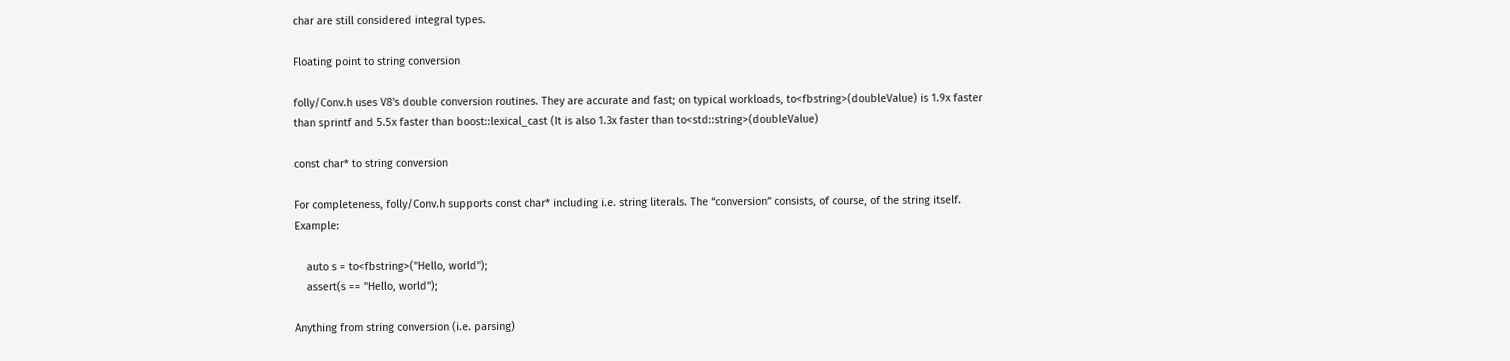char are still considered integral types.

Floating point to string conversion

folly/Conv.h uses V8's double conversion routines. They are accurate and fast; on typical workloads, to<fbstring>(doubleValue) is 1.9x faster than sprintf and 5.5x faster than boost::lexical_cast (It is also 1.3x faster than to<std::string>(doubleValue)

const char* to string conversion

For completeness, folly/Conv.h supports const char* including i.e. string literals. The “conversion” consists, of course, of the string itself. Example:

    auto s = to<fbstring>("Hello, world");
    assert(s == "Hello, world");

Anything from string conversion (i.e. parsing)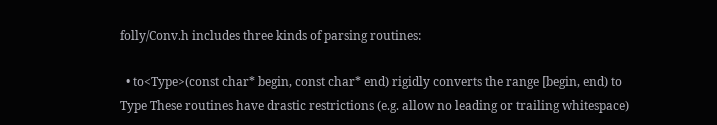folly/Conv.h includes three kinds of parsing routines:

  • to<Type>(const char* begin, const char* end) rigidly converts the range [begin, end) to Type These routines have drastic restrictions (e.g. allow no leading or trailing whitespace)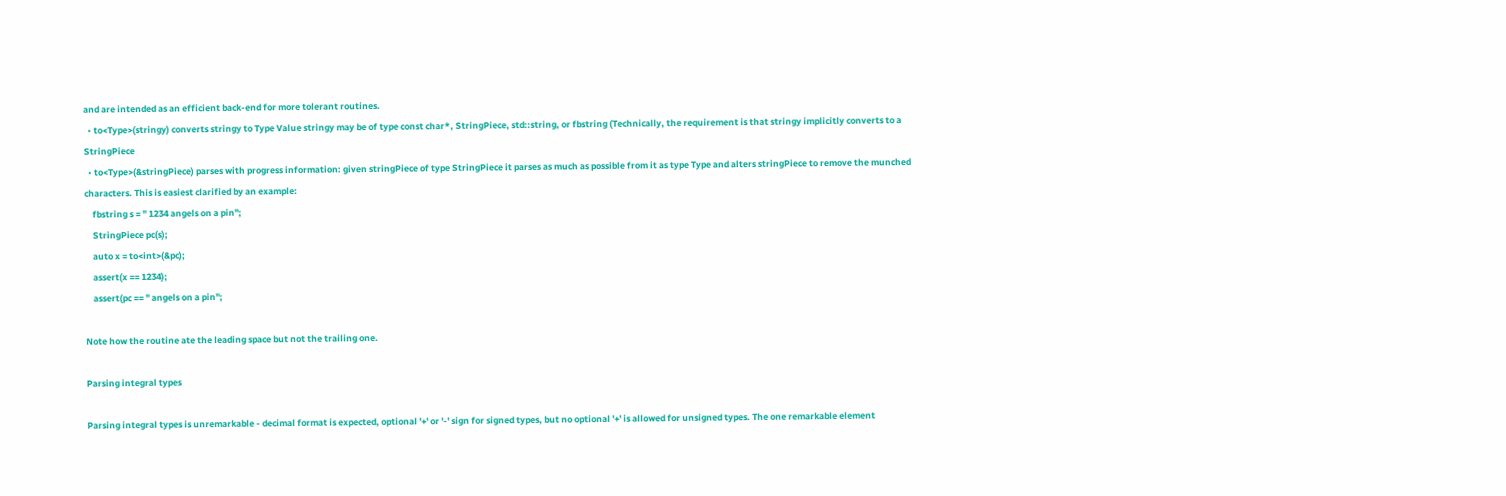and are intended as an efficient back-end for more tolerant routines.
  • to<Type>(stringy) converts stringy to Type Value stringy may be of type const char*, StringPiece, std::string, or fbstring (Technically, the requirement is that stringy implicitly converts to a StringPiece
  • to<Type>(&stringPiece) parses with progress information: given stringPiece of type StringPiece it parses as much as possible from it as type Type and alters stringPiece to remove the munched characters. This is easiest clarified by an example:
    fbstring s = " 1234 angels on a pin";
    StringPiece pc(s);
    auto x = to<int>(&pc);
    assert(x == 1234);
    assert(pc == " angels on a pin";

Note how the routine ate the leading space but not the trailing one.

Parsing integral types

Parsing integral types is unremarkable - decimal format is expected, optional '+' or '-' sign for signed types, but no optional '+' is allowed for unsigned types. The one remarkable element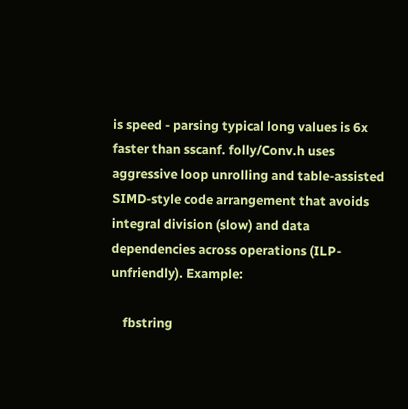is speed - parsing typical long values is 6x faster than sscanf. folly/Conv.h uses aggressive loop unrolling and table-assisted SIMD-style code arrangement that avoids integral division (slow) and data dependencies across operations (ILP-unfriendly). Example:

    fbstring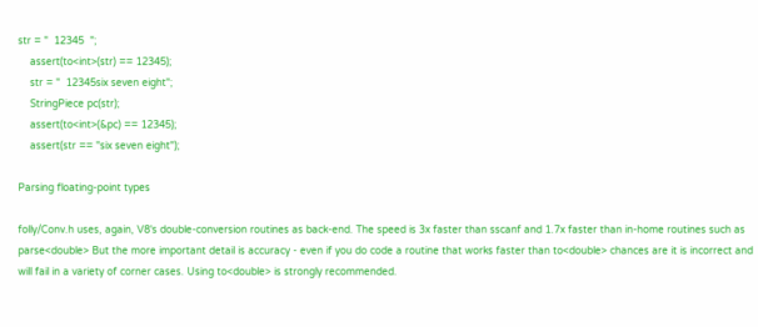str = "  12345  ";
    assert(to<int>(str) == 12345);
    str = "  12345six seven eight";
    StringPiece pc(str);
    assert(to<int>(&pc) == 12345);
    assert(str == "six seven eight");

Parsing floating-point types

folly/Conv.h uses, again, V8's double-conversion routines as back-end. The speed is 3x faster than sscanf and 1.7x faster than in-home routines such as parse<double> But the more important detail is accuracy - even if you do code a routine that works faster than to<double> chances are it is incorrect and will fail in a variety of corner cases. Using to<double> is strongly recommended.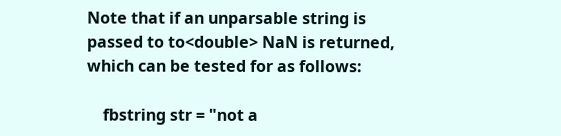Note that if an unparsable string is passed to to<double> NaN is returned, which can be tested for as follows:

    fbstring str = "not a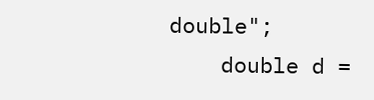double";
    double d =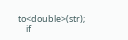to<double>(str);
    if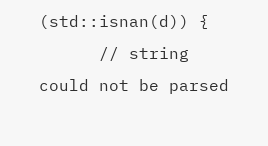(std::isnan(d)) {
      // string could not be parsed